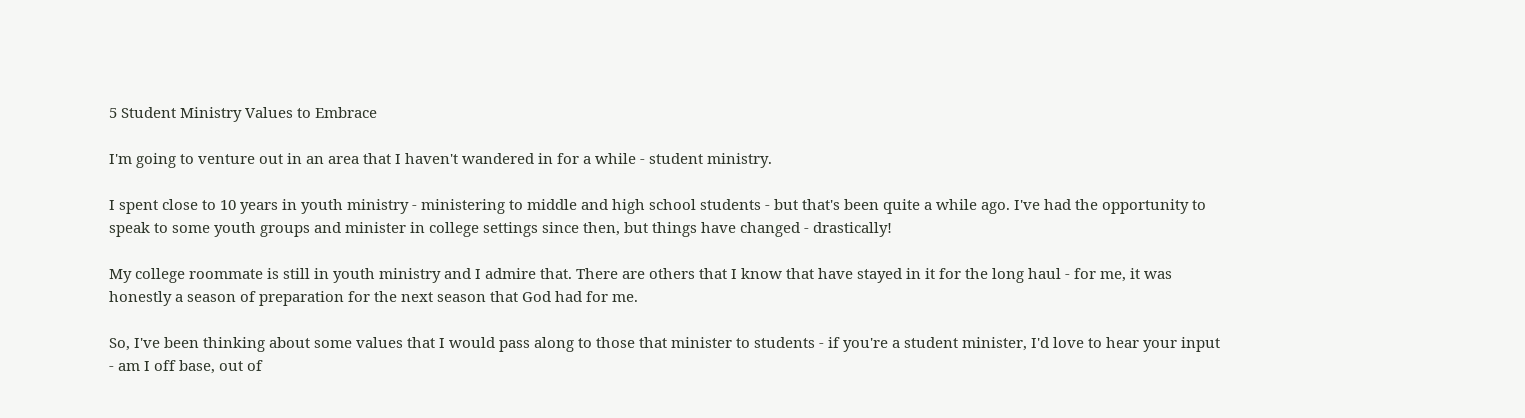5 Student Ministry Values to Embrace

I'm going to venture out in an area that I haven't wandered in for a while - student ministry.

I spent close to 10 years in youth ministry - ministering to middle and high school students - but that's been quite a while ago. I've had the opportunity to speak to some youth groups and minister in college settings since then, but things have changed - drastically!

My college roommate is still in youth ministry and I admire that. There are others that I know that have stayed in it for the long haul - for me, it was honestly a season of preparation for the next season that God had for me.

So, I've been thinking about some values that I would pass along to those that minister to students - if you're a student minister, I'd love to hear your input - am I off base, out of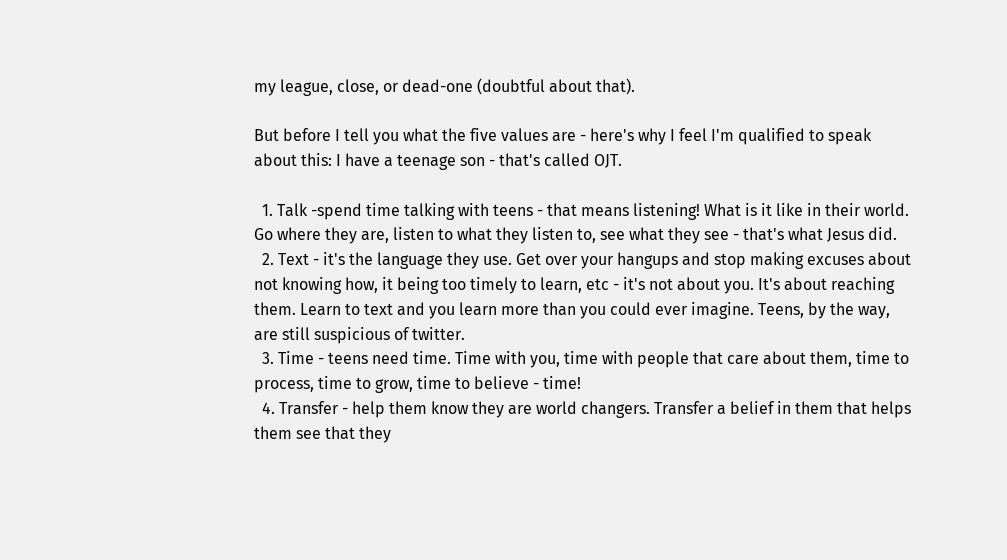my league, close, or dead-one (doubtful about that).

But before I tell you what the five values are - here's why I feel I'm qualified to speak about this: I have a teenage son - that's called OJT.

  1. Talk -spend time talking with teens - that means listening! What is it like in their world. Go where they are, listen to what they listen to, see what they see - that's what Jesus did.
  2. Text - it's the language they use. Get over your hangups and stop making excuses about not knowing how, it being too timely to learn, etc - it's not about you. It's about reaching them. Learn to text and you learn more than you could ever imagine. Teens, by the way, are still suspicious of twitter.
  3. Time - teens need time. Time with you, time with people that care about them, time to process, time to grow, time to believe - time!
  4. Transfer - help them know they are world changers. Transfer a belief in them that helps them see that they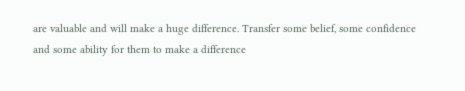are valuable and will make a huge difference. Transfer some belief, some confidence and some ability for them to make a difference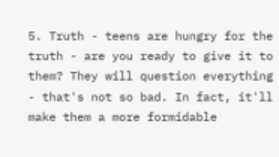5. Truth - teens are hungry for the truth - are you ready to give it to them? They will question everything - that's not so bad. In fact, it'll make them a more formidable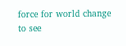force for world change to see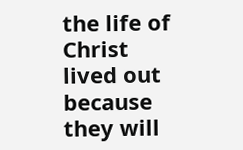the life of Christ lived out because they will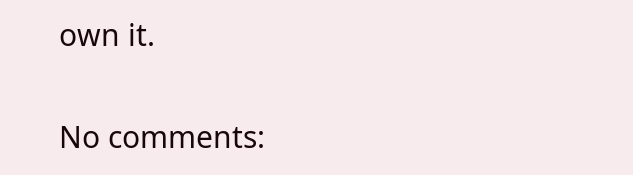own it.

No comments: